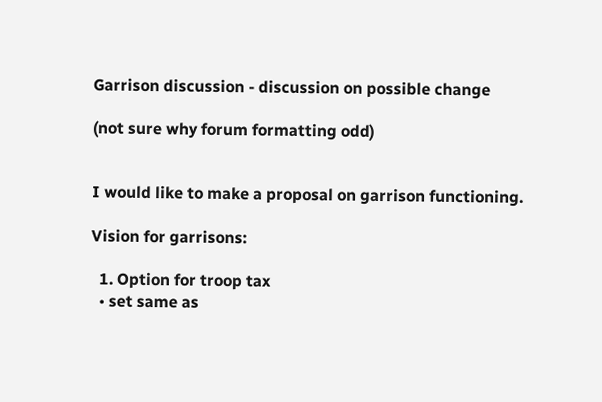Garrison discussion - discussion on possible change

(not sure why forum formatting odd)


I would like to make a proposal on garrison functioning.

Vision for garrisons:

  1. Option for troop tax
  • set same as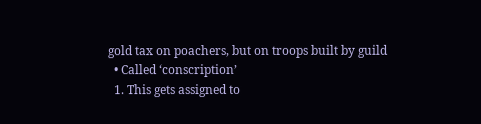gold tax on poachers, but on troops built by guild
  • Called ‘conscription’
  1. This gets assigned to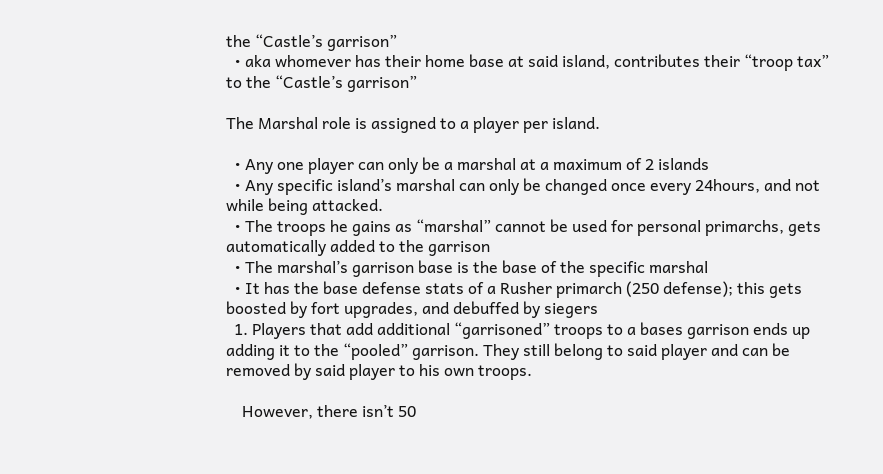the “Castle’s garrison”
  • aka whomever has their home base at said island, contributes their “troop tax” to the “Castle’s garrison”

The Marshal role is assigned to a player per island.

  • Any one player can only be a marshal at a maximum of 2 islands
  • Any specific island’s marshal can only be changed once every 24hours, and not while being attacked.
  • The troops he gains as “marshal” cannot be used for personal primarchs, gets automatically added to the garrison
  • The marshal’s garrison base is the base of the specific marshal
  • It has the base defense stats of a Rusher primarch (250 defense); this gets boosted by fort upgrades, and debuffed by siegers
  1. Players that add additional “garrisoned” troops to a bases garrison ends up adding it to the “pooled” garrison. They still belong to said player and can be removed by said player to his own troops.

    However, there isn’t 50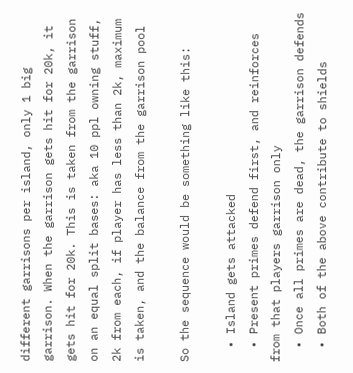different garrisons per island, only 1 big garrison. When the garrison gets hit for 20k, it gets hit for 20k. This is taken from the garrison on an equal split bases: aka 10 ppl owning stuff, 2k from each, if player has less than 2k, maximum is taken, and the balance from the garrison pool

So the sequence would be something like this:

  • Island gets attacked
  • Present primes defend first, and reinforces from that players garrison only
  • Once all primes are dead, the garrison defends
  • Both of the above contribute to shields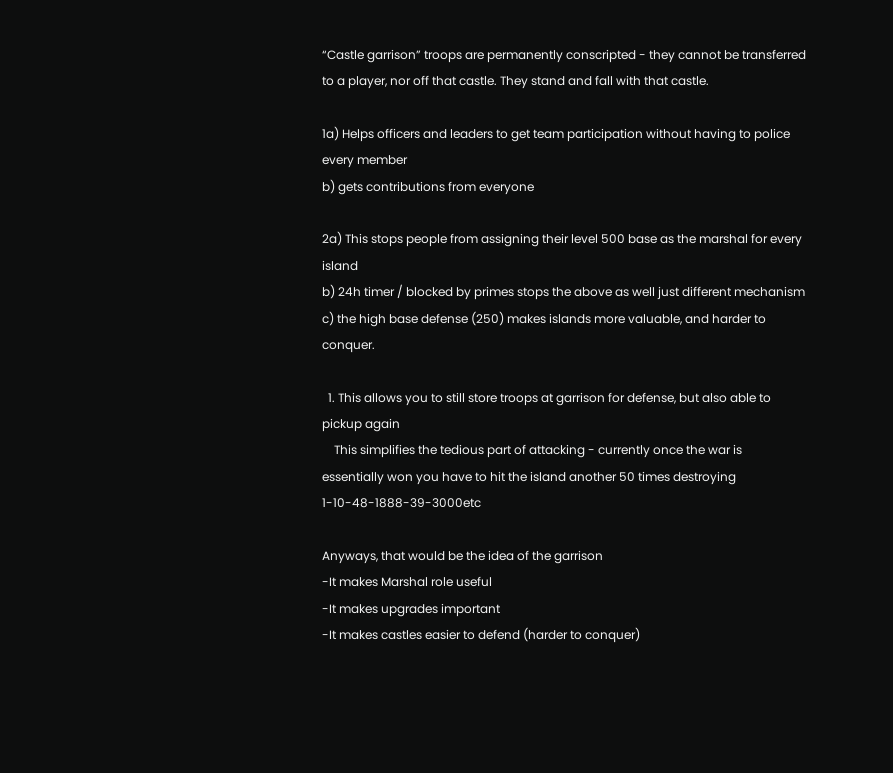“Castle garrison” troops are permanently conscripted - they cannot be transferred to a player, nor off that castle. They stand and fall with that castle.

1a) Helps officers and leaders to get team participation without having to police every member
b) gets contributions from everyone

2a) This stops people from assigning their level 500 base as the marshal for every island
b) 24h timer / blocked by primes stops the above as well just different mechanism
c) the high base defense (250) makes islands more valuable, and harder to conquer.

  1. This allows you to still store troops at garrison for defense, but also able to pickup again
    This simplifies the tedious part of attacking - currently once the war is essentially won you have to hit the island another 50 times destroying 1-10-48-1888-39-3000etc

Anyways, that would be the idea of the garrison
-It makes Marshal role useful
-It makes upgrades important
-It makes castles easier to defend (harder to conquer)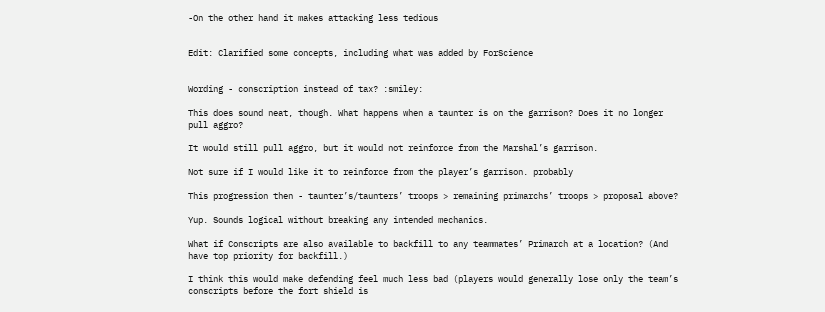-On the other hand it makes attacking less tedious


Edit: Clarified some concepts, including what was added by ForScience


Wording - conscription instead of tax? :smiley:

This does sound neat, though. What happens when a taunter is on the garrison? Does it no longer pull aggro?

It would still pull aggro, but it would not reinforce from the Marshal’s garrison.

Not sure if I would like it to reinforce from the player’s garrison. probably

This progression then - taunter’s/taunters’ troops > remaining primarchs’ troops > proposal above?

Yup. Sounds logical without breaking any intended mechanics.

What if Conscripts are also available to backfill to any teammates’ Primarch at a location? (And have top priority for backfill.)

I think this would make defending feel much less bad (players would generally lose only the team’s conscripts before the fort shield is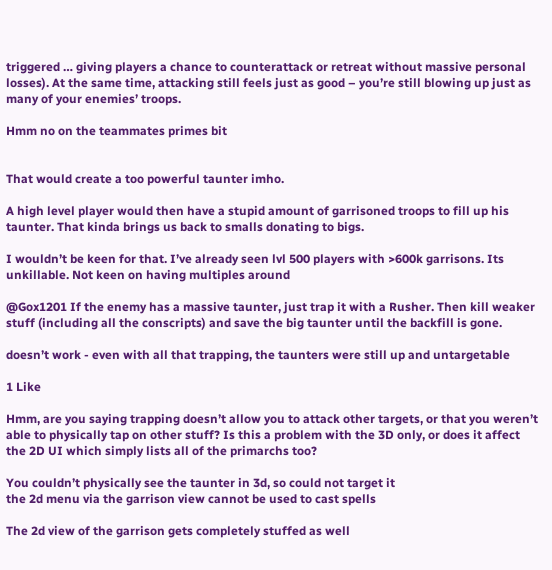triggered … giving players a chance to counterattack or retreat without massive personal losses). At the same time, attacking still feels just as good – you’re still blowing up just as many of your enemies’ troops.

Hmm no on the teammates primes bit


That would create a too powerful taunter imho.

A high level player would then have a stupid amount of garrisoned troops to fill up his taunter. That kinda brings us back to smalls donating to bigs.

I wouldn’t be keen for that. I’ve already seen lvl 500 players with >600k garrisons. Its unkillable. Not keen on having multiples around

@Gox1201 If the enemy has a massive taunter, just trap it with a Rusher. Then kill weaker stuff (including all the conscripts) and save the big taunter until the backfill is gone.

doesn’t work - even with all that trapping, the taunters were still up and untargetable

1 Like

Hmm, are you saying trapping doesn’t allow you to attack other targets, or that you weren’t able to physically tap on other stuff? Is this a problem with the 3D only, or does it affect the 2D UI which simply lists all of the primarchs too?

You couldn’t physically see the taunter in 3d, so could not target it
the 2d menu via the garrison view cannot be used to cast spells

The 2d view of the garrison gets completely stuffed as well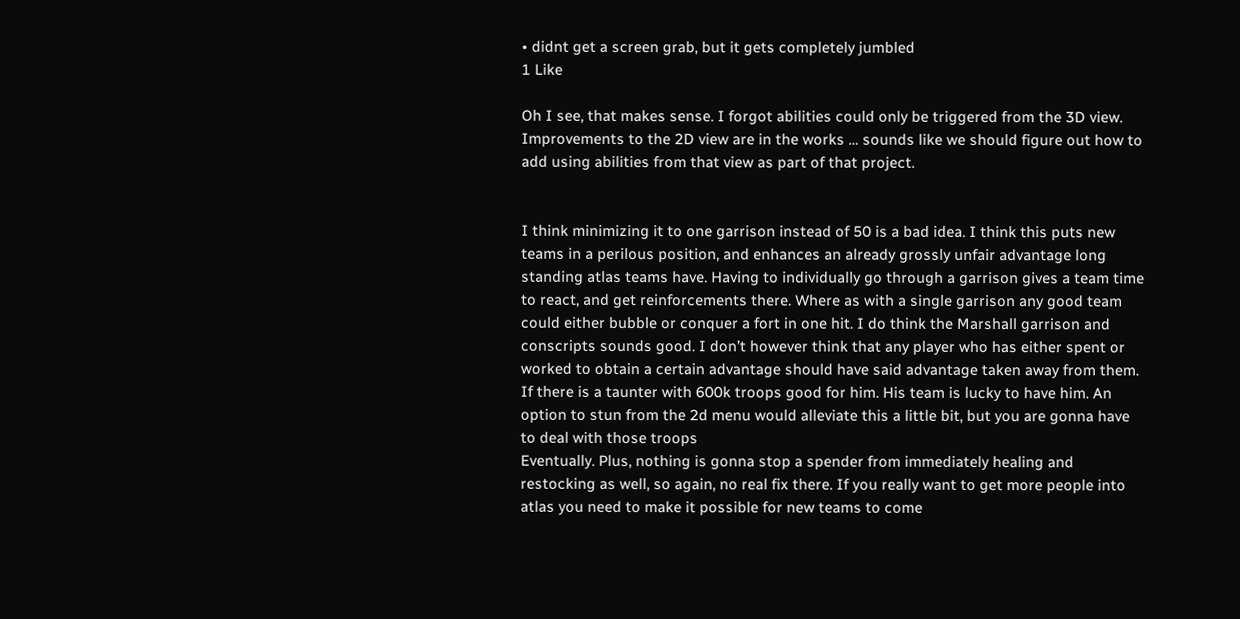• didnt get a screen grab, but it gets completely jumbled
1 Like

Oh I see, that makes sense. I forgot abilities could only be triggered from the 3D view. Improvements to the 2D view are in the works … sounds like we should figure out how to add using abilities from that view as part of that project.


I think minimizing it to one garrison instead of 50 is a bad idea. I think this puts new teams in a perilous position, and enhances an already grossly unfair advantage long standing atlas teams have. Having to individually go through a garrison gives a team time to react, and get reinforcements there. Where as with a single garrison any good team could either bubble or conquer a fort in one hit. I do think the Marshall garrison and conscripts sounds good. I don’t however think that any player who has either spent or worked to obtain a certain advantage should have said advantage taken away from them. If there is a taunter with 600k troops good for him. His team is lucky to have him. An option to stun from the 2d menu would alleviate this a little bit, but you are gonna have to deal with those troops
Eventually. Plus, nothing is gonna stop a spender from immediately healing and restocking as well, so again, no real fix there. If you really want to get more people into atlas you need to make it possible for new teams to come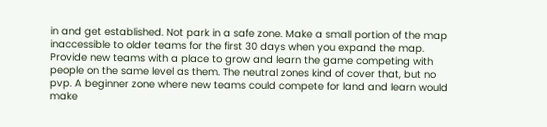in and get established. Not park in a safe zone. Make a small portion of the map inaccessible to older teams for the first 30 days when you expand the map. Provide new teams with a place to grow and learn the game competing with people on the same level as them. The neutral zones kind of cover that, but no pvp. A beginner zone where new teams could compete for land and learn would make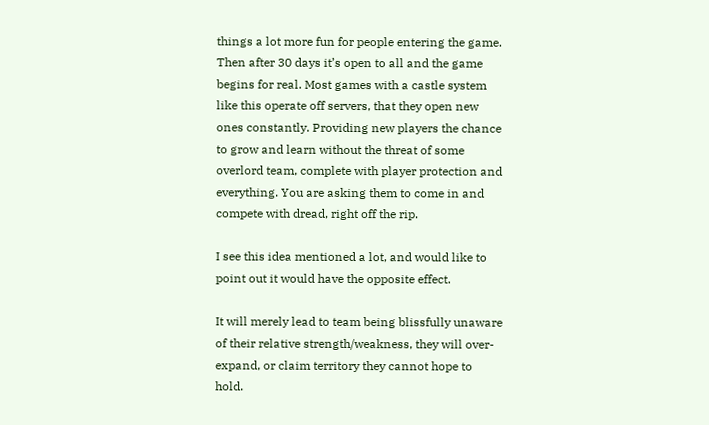things a lot more fun for people entering the game. Then after 30 days it’s open to all and the game begins for real. Most games with a castle system like this operate off servers, that they open new ones constantly. Providing new players the chance to grow and learn without the threat of some overlord team, complete with player protection and everything. You are asking them to come in and compete with dread, right off the rip.

I see this idea mentioned a lot, and would like to point out it would have the opposite effect.

It will merely lead to team being blissfully unaware of their relative strength/weakness, they will over-expand, or claim territory they cannot hope to hold.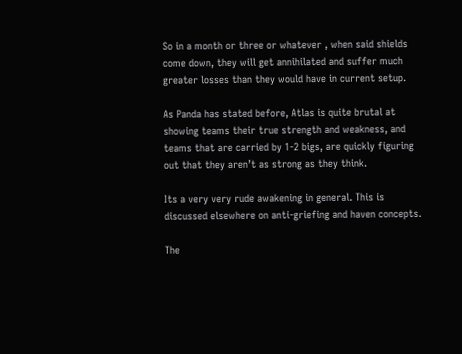So in a month or three or whatever , when said shields come down, they will get annihilated and suffer much greater losses than they would have in current setup.

As Panda has stated before, Atlas is quite brutal at showing teams their true strength and weakness, and teams that are carried by 1-2 bigs, are quickly figuring out that they aren’t as strong as they think.

Its a very very rude awakening in general. This is discussed elsewhere on anti-griefing and haven concepts.

The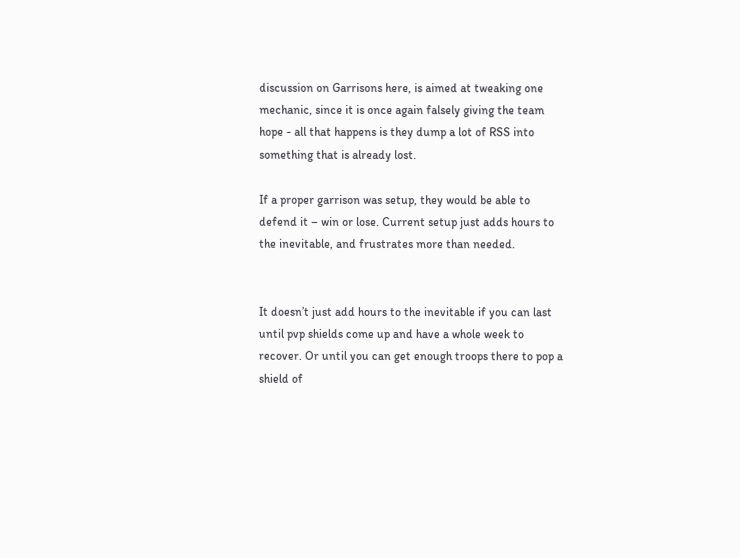discussion on Garrisons here, is aimed at tweaking one mechanic, since it is once again falsely giving the team hope - all that happens is they dump a lot of RSS into something that is already lost.

If a proper garrison was setup, they would be able to defend it – win or lose. Current setup just adds hours to the inevitable, and frustrates more than needed.


It doesn’t just add hours to the inevitable if you can last until pvp shields come up and have a whole week to recover. Or until you can get enough troops there to pop a shield of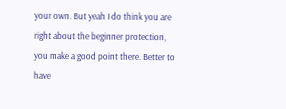your own. But yeah I do think you are right about the beginner protection, you make a good point there. Better to have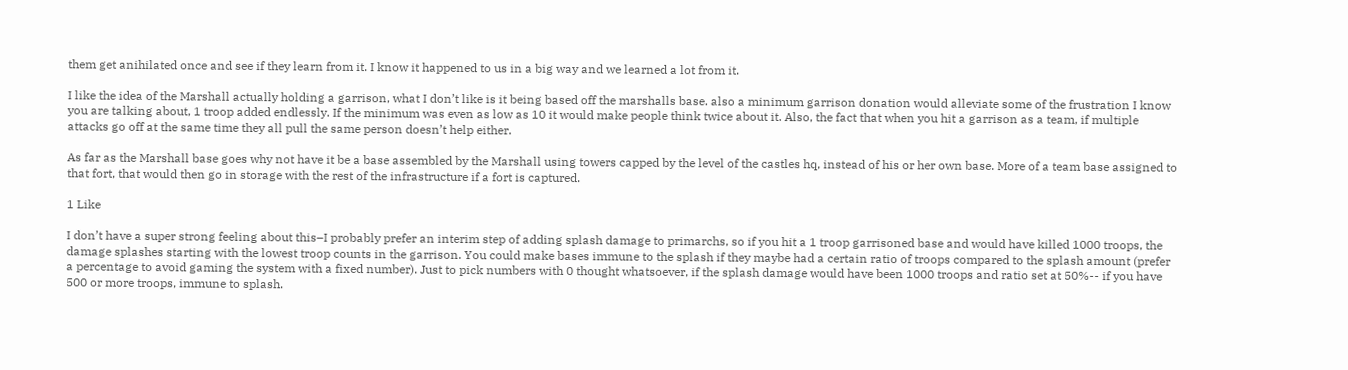them get anihilated once and see if they learn from it. I know it happened to us in a big way and we learned a lot from it.

I like the idea of the Marshall actually holding a garrison, what I don’t like is it being based off the marshalls base. also a minimum garrison donation would alleviate some of the frustration I know you are talking about, 1 troop added endlessly. If the minimum was even as low as 10 it would make people think twice about it. Also, the fact that when you hit a garrison as a team, if multiple attacks go off at the same time they all pull the same person doesn’t help either.

As far as the Marshall base goes why not have it be a base assembled by the Marshall using towers capped by the level of the castles hq, instead of his or her own base. More of a team base assigned to that fort, that would then go in storage with the rest of the infrastructure if a fort is captured.

1 Like

I don’t have a super strong feeling about this–I probably prefer an interim step of adding splash damage to primarchs, so if you hit a 1 troop garrisoned base and would have killed 1000 troops, the damage splashes starting with the lowest troop counts in the garrison. You could make bases immune to the splash if they maybe had a certain ratio of troops compared to the splash amount (prefer a percentage to avoid gaming the system with a fixed number). Just to pick numbers with 0 thought whatsoever, if the splash damage would have been 1000 troops and ratio set at 50%-- if you have 500 or more troops, immune to splash.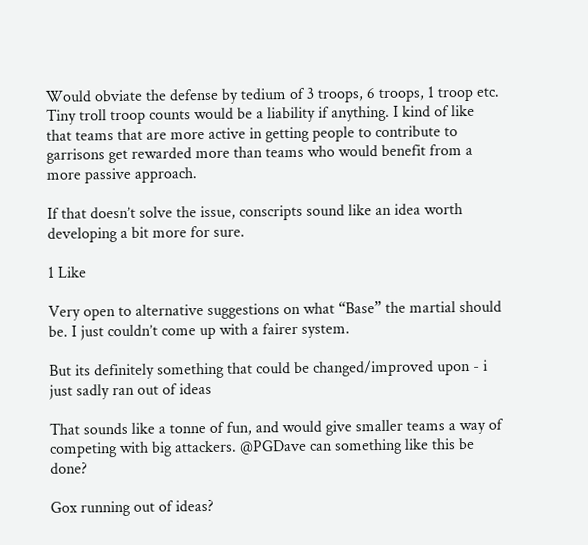Would obviate the defense by tedium of 3 troops, 6 troops, 1 troop etc. Tiny troll troop counts would be a liability if anything. I kind of like that teams that are more active in getting people to contribute to garrisons get rewarded more than teams who would benefit from a more passive approach.

If that doesn’t solve the issue, conscripts sound like an idea worth developing a bit more for sure.

1 Like

Very open to alternative suggestions on what “Base” the martial should be. I just couldn’t come up with a fairer system.

But its definitely something that could be changed/improved upon - i just sadly ran out of ideas

That sounds like a tonne of fun, and would give smaller teams a way of competing with big attackers. @PGDave can something like this be done?

Gox running out of ideas?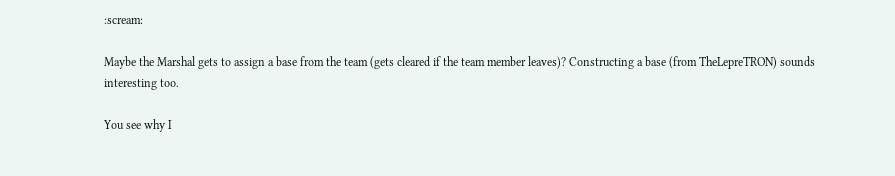:scream:

Maybe the Marshal gets to assign a base from the team (gets cleared if the team member leaves)? Constructing a base (from TheLepreTRON) sounds interesting too.

You see why I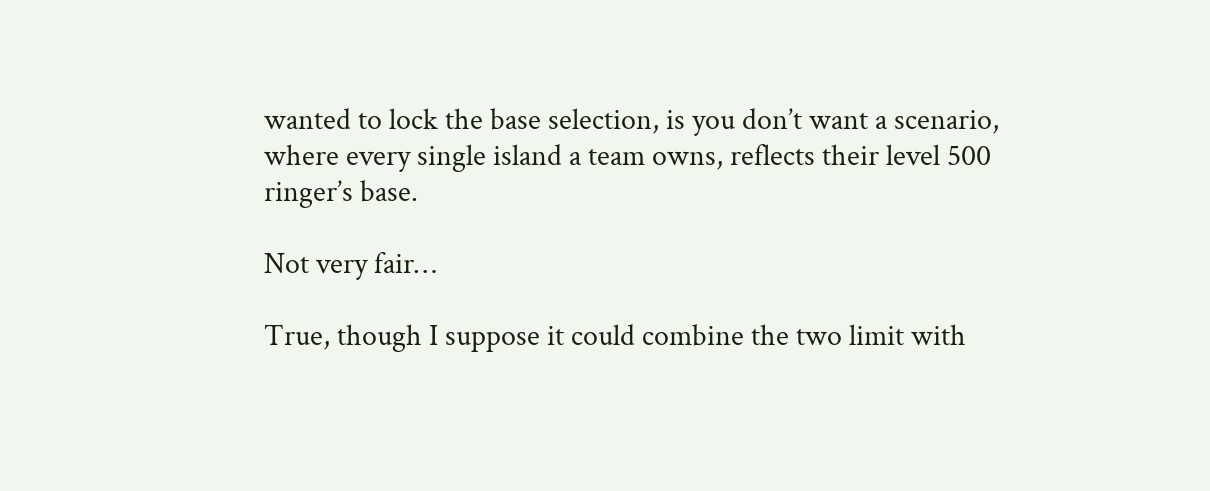wanted to lock the base selection, is you don’t want a scenario, where every single island a team owns, reflects their level 500 ringer’s base.

Not very fair…

True, though I suppose it could combine the two limit with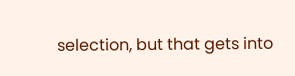selection, but that gets into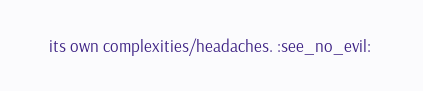its own complexities/headaches. :see_no_evil: